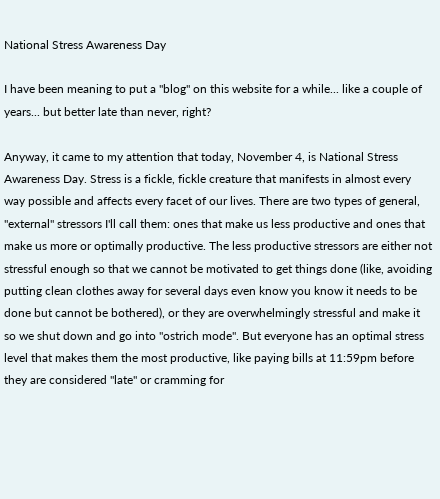National Stress Awareness Day

I have been meaning to put a "blog" on this website for a while... like a couple of years... but better late than never, right?

Anyway, it came to my attention that today, November 4, is National Stress Awareness Day. Stress is a fickle, fickle creature that manifests in almost every way possible and affects every facet of our lives. There are two types of general, "external" stressors I'll call them: ones that make us less productive and ones that make us more or optimally productive. The less productive stressors are either not stressful enough so that we cannot be motivated to get things done (like, avoiding putting clean clothes away for several days even know you know it needs to be done but cannot be bothered), or they are overwhelmingly stressful and make it so we shut down and go into "ostrich mode". But everyone has an optimal stress level that makes them the most productive, like paying bills at 11:59pm before they are considered "late" or cramming for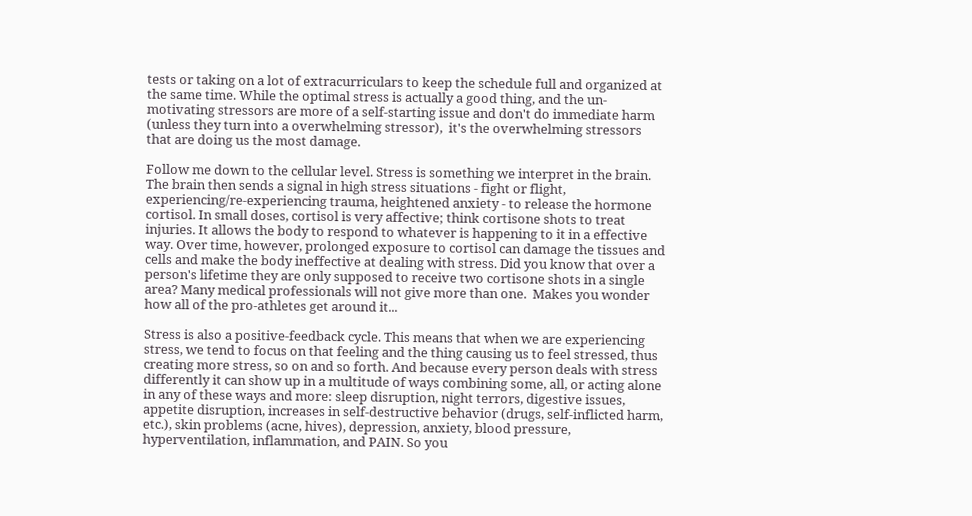tests or taking on a lot of extracurriculars to keep the schedule full and organized at the same time. While the optimal stress is actually a good thing, and the un-motivating stressors are more of a self-starting issue and don't do immediate harm (unless they turn into a overwhelming stressor),  it's the overwhelming stressors that are doing us the most damage.

Follow me down to the cellular level. Stress is something we interpret in the brain. The brain then sends a signal in high stress situations - fight or flight, experiencing/re-experiencing trauma, heightened anxiety - to release the hormone cortisol. In small doses, cortisol is very affective; think cortisone shots to treat injuries. It allows the body to respond to whatever is happening to it in a effective way. Over time, however, prolonged exposure to cortisol can damage the tissues and cells and make the body ineffective at dealing with stress. Did you know that over a person's lifetime they are only supposed to receive two cortisone shots in a single area? Many medical professionals will not give more than one.  Makes you wonder how all of the pro-athletes get around it...

Stress is also a positive-feedback cycle. This means that when we are experiencing stress, we tend to focus on that feeling and the thing causing us to feel stressed, thus creating more stress, so on and so forth. And because every person deals with stress differently it can show up in a multitude of ways combining some, all, or acting alone in any of these ways and more: sleep disruption, night terrors, digestive issues, appetite disruption, increases in self-destructive behavior (drugs, self-inflicted harm, etc.), skin problems (acne, hives), depression, anxiety, blood pressure, hyperventilation, inflammation, and PAIN. So you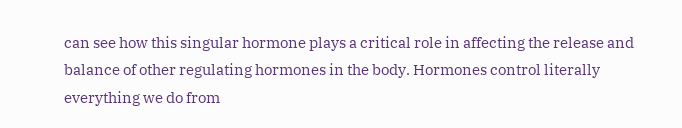can see how this singular hormone plays a critical role in affecting the release and balance of other regulating hormones in the body. Hormones control literally everything we do from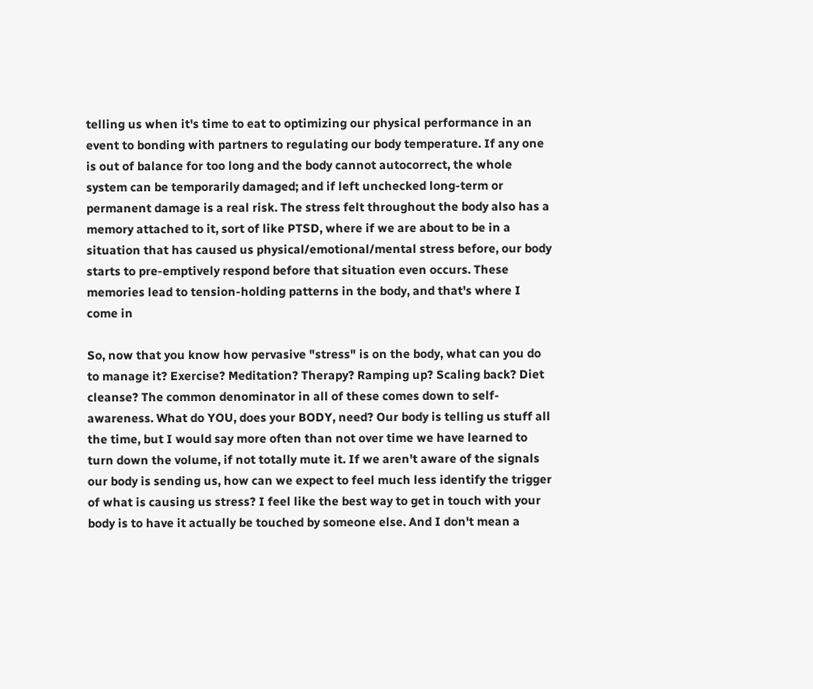telling us when it's time to eat to optimizing our physical performance in an event to bonding with partners to regulating our body temperature. If any one is out of balance for too long and the body cannot autocorrect, the whole system can be temporarily damaged; and if left unchecked long-term or permanent damage is a real risk. The stress felt throughout the body also has a memory attached to it, sort of like PTSD, where if we are about to be in a situation that has caused us physical/emotional/mental stress before, our body starts to pre-emptively respond before that situation even occurs. These memories lead to tension-holding patterns in the body, and that's where I come in

So, now that you know how pervasive "stress" is on the body, what can you do to manage it? Exercise? Meditation? Therapy? Ramping up? Scaling back? Diet cleanse? The common denominator in all of these comes down to self-awareness. What do YOU, does your BODY, need? Our body is telling us stuff all the time, but I would say more often than not over time we have learned to turn down the volume, if not totally mute it. If we aren't aware of the signals our body is sending us, how can we expect to feel much less identify the trigger of what is causing us stress? I feel like the best way to get in touch with your body is to have it actually be touched by someone else. And I don't mean a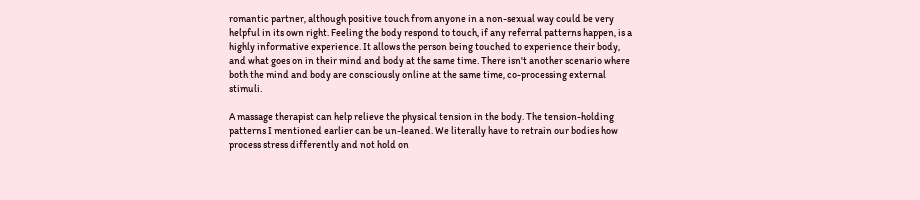romantic partner, although positive touch from anyone in a non-sexual way could be very helpful in its own right. Feeling the body respond to touch, if any referral patterns happen, is a highly informative experience. It allows the person being touched to experience their body, and what goes on in their mind and body at the same time. There isn't another scenario where both the mind and body are consciously online at the same time, co-processing external stimuli.

A massage therapist can help relieve the physical tension in the body. The tension-holding patterns I mentioned earlier can be un-leaned. We literally have to retrain our bodies how process stress differently and not hold on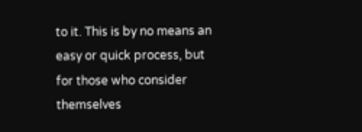to it. This is by no means an easy or quick process, but for those who consider themselves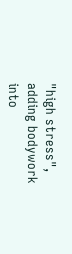"high stress", adding bodywork into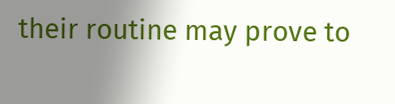their routine may prove to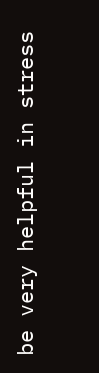be very helpful in stress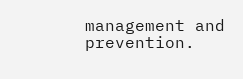management and prevention.